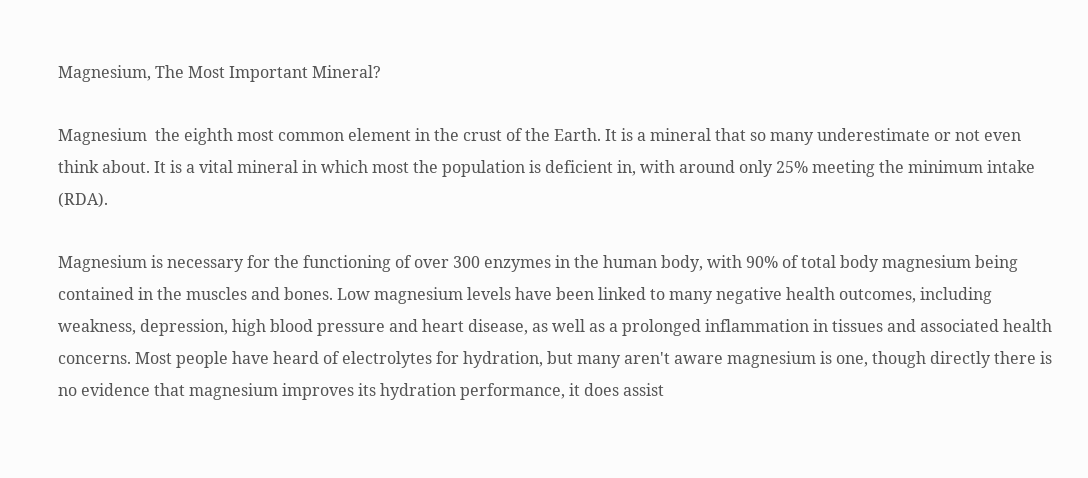Magnesium, The Most Important Mineral?

Magnesium  the eighth most common element in the crust of the Earth. It is a mineral that so many underestimate or not even think about. It is a vital mineral in which most the population is deficient in, with around only 25% meeting the minimum intake (RDA).

Magnesium is necessary for the functioning of over 300 enzymes in the human body, with 90% of total body magnesium being contained in the muscles and bones. Low magnesium levels have been linked to many negative health outcomes, including weakness, depression, high blood pressure and heart disease, as well as a prolonged inflammation in tissues and associated health concerns. Most people have heard of electrolytes for hydration, but many aren't aware magnesium is one, though directly there is no evidence that magnesium improves its hydration performance, it does assist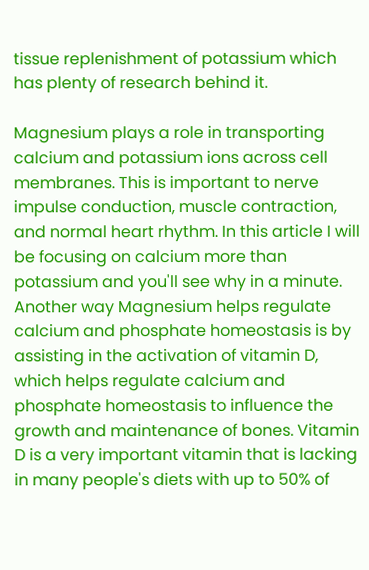tissue replenishment of potassium which has plenty of research behind it.

Magnesium plays a role in transporting calcium and potassium ions across cell membranes. This is important to nerve impulse conduction, muscle contraction, and normal heart rhythm. In this article I will be focusing on calcium more than potassium and you'll see why in a minute. Another way Magnesium helps regulate calcium and phosphate homeostasis is by assisting in the activation of vitamin D, which helps regulate calcium and phosphate homeostasis to influence the growth and maintenance of bones. Vitamin D is a very important vitamin that is lacking in many people's diets with up to 50% of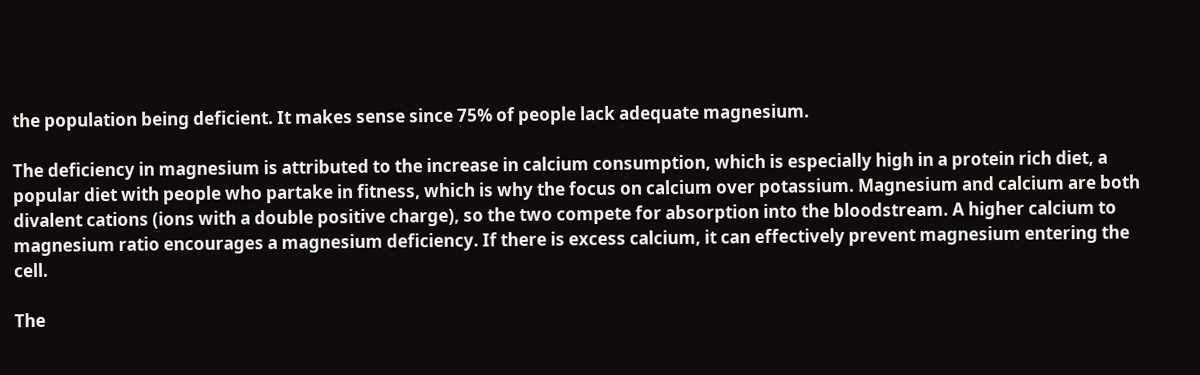the population being deficient. It makes sense since 75% of people lack adequate magnesium.

The deficiency in magnesium is attributed to the increase in calcium consumption, which is especially high in a protein rich diet, a popular diet with people who partake in fitness, which is why the focus on calcium over potassium. Magnesium and calcium are both divalent cations (ions with a double positive charge), so the two compete for absorption into the bloodstream. A higher calcium to magnesium ratio encourages a magnesium deficiency. If there is excess calcium, it can effectively prevent magnesium entering the cell.

The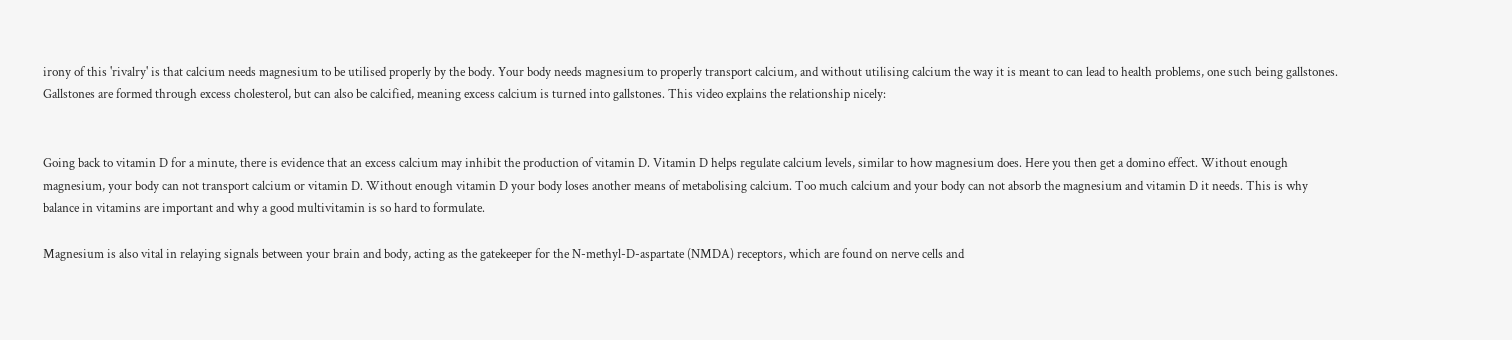irony of this 'rivalry' is that calcium needs magnesium to be utilised properly by the body. Your body needs magnesium to properly transport calcium, and without utilising calcium the way it is meant to can lead to health problems, one such being gallstones. Gallstones are formed through excess cholesterol, but can also be calcified, meaning excess calcium is turned into gallstones. This video explains the relationship nicely:


Going back to vitamin D for a minute, there is evidence that an excess calcium may inhibit the production of vitamin D. Vitamin D helps regulate calcium levels, similar to how magnesium does. Here you then get a domino effect. Without enough magnesium, your body can not transport calcium or vitamin D. Without enough vitamin D your body loses another means of metabolising calcium. Too much calcium and your body can not absorb the magnesium and vitamin D it needs. This is why balance in vitamins are important and why a good multivitamin is so hard to formulate.

Magnesium is also vital in relaying signals between your brain and body, acting as the gatekeeper for the N-methyl-D-aspartate (NMDA) receptors, which are found on nerve cells and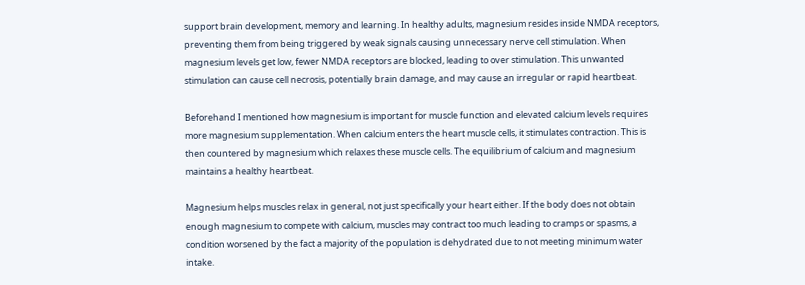support brain development, memory and learning. In healthy adults, magnesium resides inside NMDA receptors, preventing them from being triggered by weak signals causing unnecessary nerve cell stimulation. When magnesium levels get low, fewer NMDA receptors are blocked, leading to over stimulation. This unwanted stimulation can cause cell necrosis, potentially brain damage, and may cause an irregular or rapid heartbeat.

Beforehand I mentioned how magnesium is important for muscle function and elevated calcium levels requires more magnesium supplementation. When calcium enters the heart muscle cells, it stimulates contraction. This is then countered by magnesium which relaxes these muscle cells. The equilibrium of calcium and magnesium maintains a healthy heartbeat.

Magnesium helps muscles relax in general, not just specifically your heart either. If the body does not obtain enough magnesium to compete with calcium, muscles may contract too much leading to cramps or spasms, a condition worsened by the fact a majority of the population is dehydrated due to not meeting minimum water intake.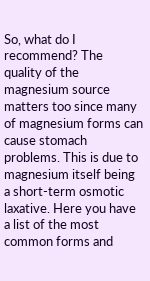So, what do I recommend? The quality of the magnesium source matters too since many of magnesium forms can cause stomach problems. This is due to magnesium itself being a short-term osmotic laxative. Here you have a list of the most common forms and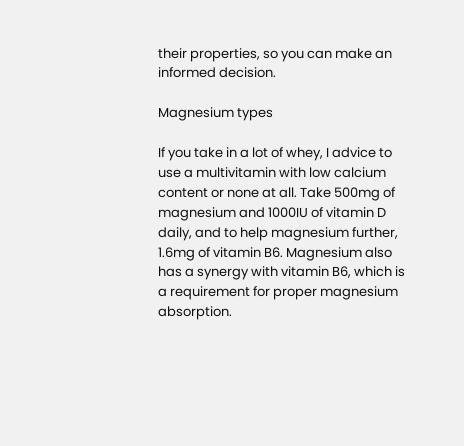their properties, so you can make an informed decision.

Magnesium types

If you take in a lot of whey, I advice to use a multivitamin with low calcium content or none at all. Take 500mg of magnesium and 1000IU of vitamin D daily, and to help magnesium further, 1.6mg of vitamin B6. Magnesium also has a synergy with vitamin B6, which is a requirement for proper magnesium absorption.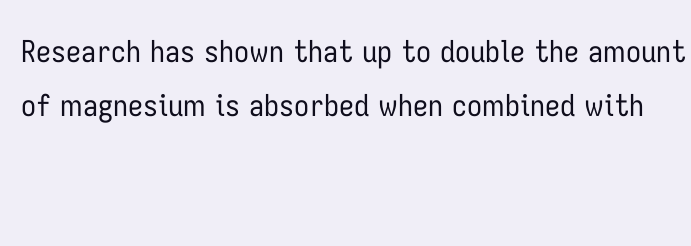Research has shown that up to double the amount of magnesium is absorbed when combined with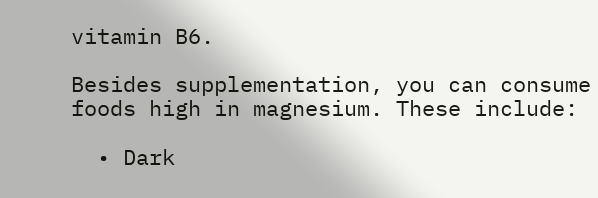vitamin B6.

Besides supplementation, you can consume foods high in magnesium. These include:

  • Dark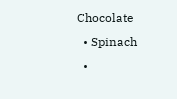Chocolate
  • Spinach
  •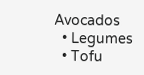Avocados
  • Legumes
  • Tofu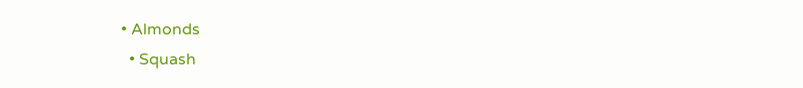• Almonds
  • Squash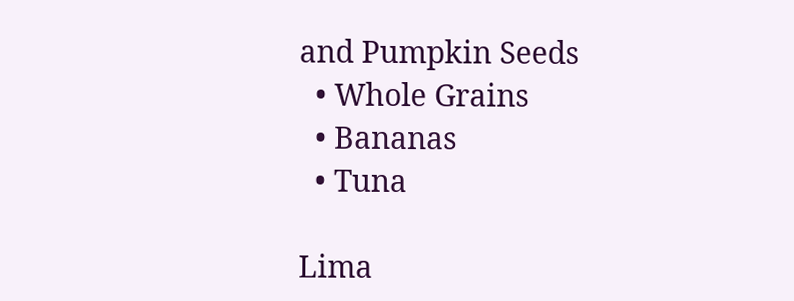and Pumpkin Seeds
  • Whole Grains
  • Bananas
  • Tuna

Lima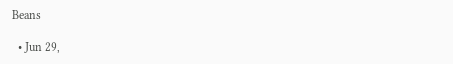Beans

  • Jun 29,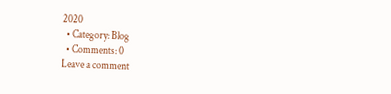2020
  • Category: Blog
  • Comments: 0
Leave a comment